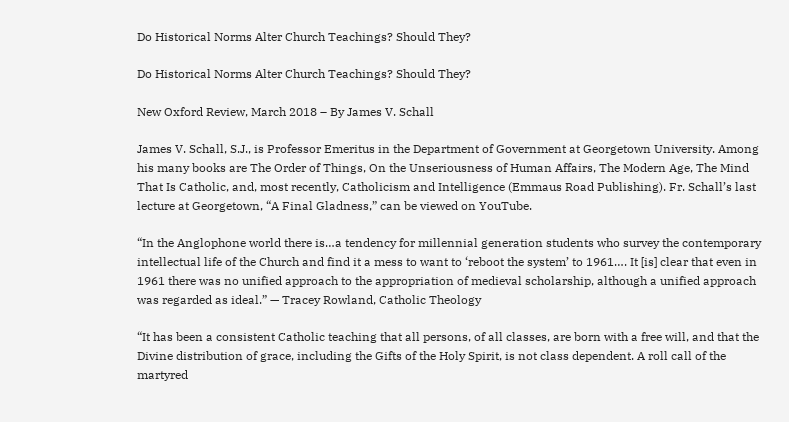Do Historical Norms Alter Church Teachings? Should They?

Do Historical Norms Alter Church Teachings? Should They?

New Oxford Review, March 2018 – By James V. Schall

James V. Schall, S.J., is Professor Emeritus in the Department of Government at Georgetown University. Among his many books are The Order of Things, On the Unseriousness of Human Affairs, The Modern Age, The Mind That Is Catholic, and, most recently, Catholicism and Intelligence (Emmaus Road Publishing). Fr. Schall’s last lecture at Georgetown, “A Final Gladness,” can be viewed on YouTube.

“In the Anglophone world there is…a tendency for millennial generation students who survey the contemporary intellectual life of the Church and find it a mess to want to ‘reboot the system’ to 1961…. It [is] clear that even in 1961 there was no unified approach to the appropriation of medieval scholarship, although a unified approach was regarded as ideal.” — Tracey Rowland, Catholic Theology

“It has been a consistent Catholic teaching that all persons, of all classes, are born with a free will, and that the Divine distribution of grace, including the Gifts of the Holy Spirit, is not class dependent. A roll call of the martyred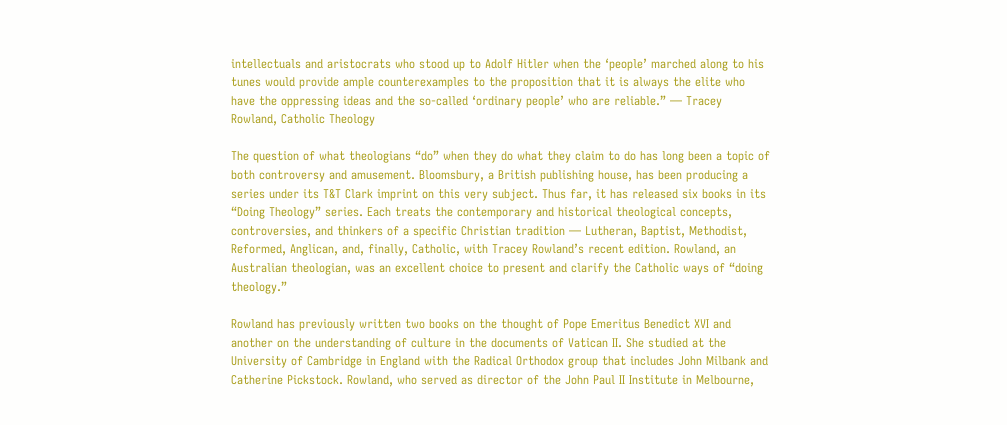intellectuals and aristocrats who stood up to Adolf Hitler when the ‘people’ marched along to his tunes would provide ample counterexamples to the proposition that it is always the elite who have the oppressing ideas and the so-called ‘ordinary people’ who are reliable.” — Tracey Rowland, Catholic Theology

The question of what theologians “do” when they do what they claim to do has long been a topic of both controversy and amusement. Bloomsbury, a British publishing house, has been producing a series under its T&T Clark imprint on this very subject. Thus far, it has released six books in its “Doing Theology” series. Each treats the contemporary and historical theological concepts, controversies, and thinkers of a specific Christian tradition — Lutheran, Baptist, Methodist, Reformed, Anglican, and, finally, Catholic, with Tracey Rowland’s recent edition. Rowland, an Australian theologian, was an excellent choice to present and clarify the Catholic ways of “doing theology.”

Rowland has previously written two books on the thought of Pope Emeritus Benedict XVI and another on the understanding of culture in the documents of Vatican II. She studied at the University of Cambridge in England with the Radical Orthodox group that includes John Milbank and Catherine Pickstock. Rowland, who served as director of the John Paul II Institute in Melbourne,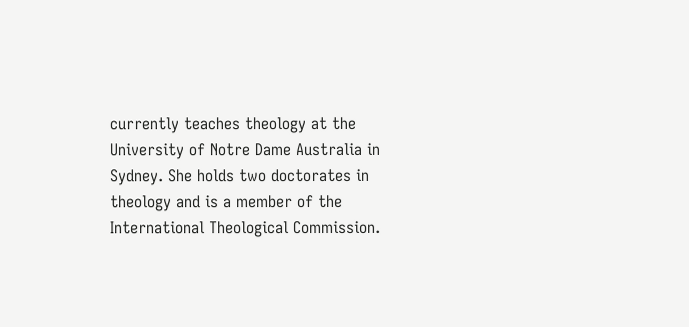currently teaches theology at the University of Notre Dame Australia in Sydney. She holds two doctorates in theology and is a member of the International Theological Commission.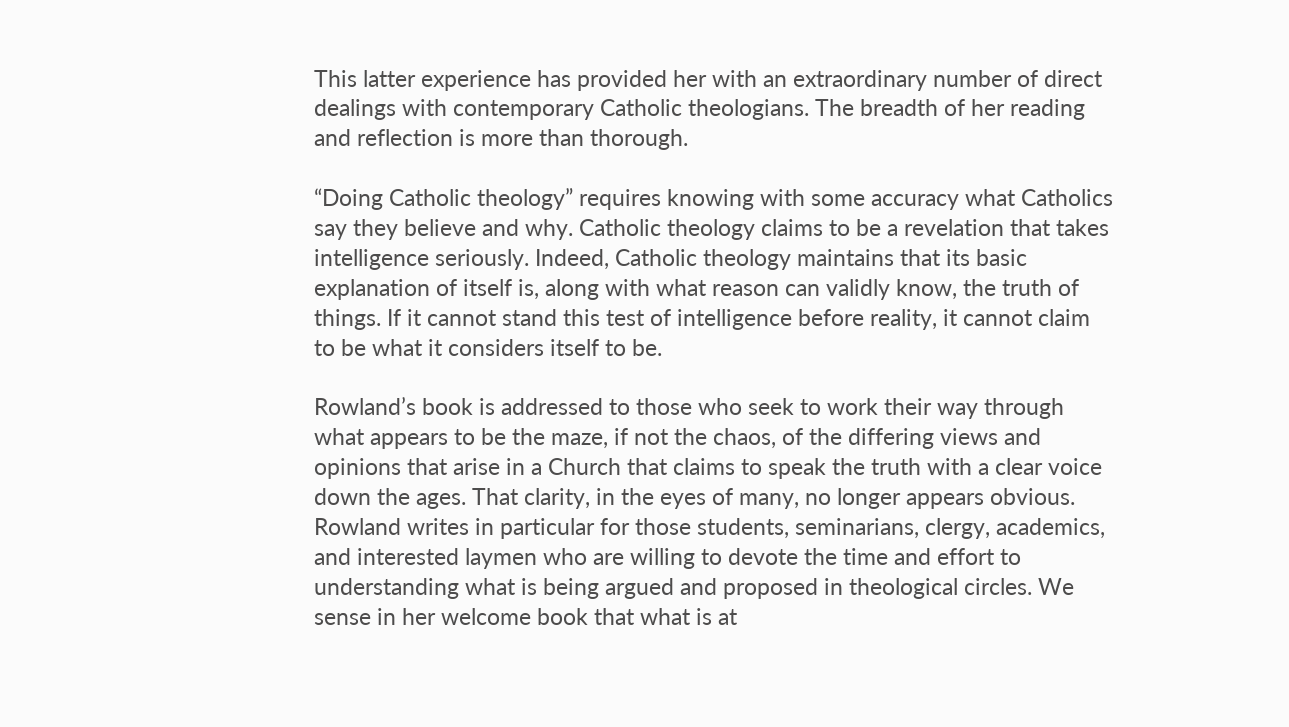This latter experience has provided her with an extraordinary number of direct dealings with contemporary Catholic theologians. The breadth of her reading and reflection is more than thorough.

“Doing Catholic theology” requires knowing with some accuracy what Catholics say they believe and why. Catholic theology claims to be a revelation that takes intelligence seriously. Indeed, Catholic theology maintains that its basic explanation of itself is, along with what reason can validly know, the truth of things. If it cannot stand this test of intelligence before reality, it cannot claim to be what it considers itself to be.

Rowland’s book is addressed to those who seek to work their way through what appears to be the maze, if not the chaos, of the differing views and opinions that arise in a Church that claims to speak the truth with a clear voice down the ages. That clarity, in the eyes of many, no longer appears obvious. Rowland writes in particular for those students, seminarians, clergy, academics, and interested laymen who are willing to devote the time and effort to understanding what is being argued and proposed in theological circles. We sense in her welcome book that what is at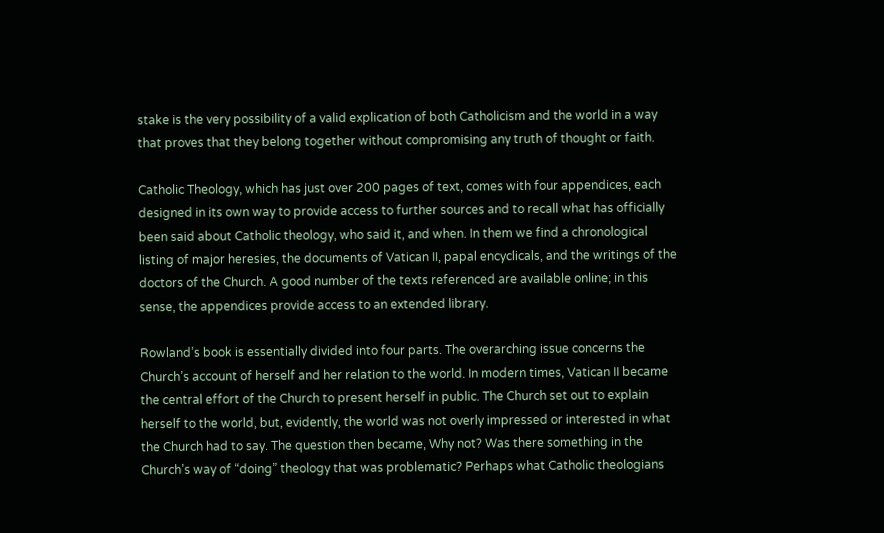stake is the very possibility of a valid explication of both Catholicism and the world in a way that proves that they belong together without compromising any truth of thought or faith.

Catholic Theology, which has just over 200 pages of text, comes with four appendices, each designed in its own way to provide access to further sources and to recall what has officially been said about Catholic theology, who said it, and when. In them we find a chronological listing of major heresies, the documents of Vatican II, papal encyclicals, and the writings of the doctors of the Church. A good number of the texts referenced are available online; in this sense, the appendices provide access to an extended library.

Rowland’s book is essentially divided into four parts. The overarching issue concerns the Church’s account of herself and her relation to the world. In modern times, Vatican II became the central effort of the Church to present herself in public. The Church set out to explain herself to the world, but, evidently, the world was not overly impressed or interested in what the Church had to say. The question then became, Why not? Was there something in the Church’s way of “doing” theology that was problematic? Perhaps what Catholic theologians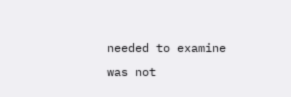needed to examine was not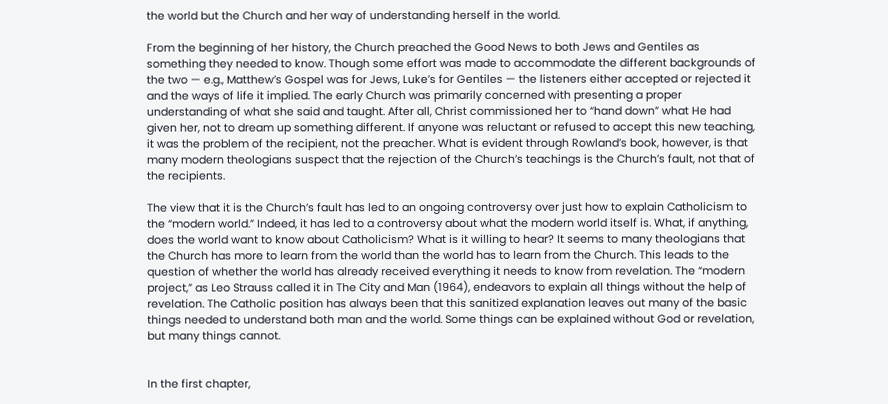the world but the Church and her way of understanding herself in the world.

From the beginning of her history, the Church preached the Good News to both Jews and Gentiles as something they needed to know. Though some effort was made to accommodate the different backgrounds of the two — e.g., Matthew’s Gospel was for Jews, Luke’s for Gentiles — the listeners either accepted or rejected it and the ways of life it implied. The early Church was primarily concerned with presenting a proper understanding of what she said and taught. After all, Christ commissioned her to “hand down” what He had given her, not to dream up something different. If anyone was reluctant or refused to accept this new teaching, it was the problem of the recipient, not the preacher. What is evident through Rowland’s book, however, is that many modern theologians suspect that the rejection of the Church’s teachings is the Church’s fault, not that of the recipients.

The view that it is the Church’s fault has led to an ongoing controversy over just how to explain Catholicism to the “modern world.” Indeed, it has led to a controversy about what the modern world itself is. What, if anything, does the world want to know about Catholicism? What is it willing to hear? It seems to many theologians that the Church has more to learn from the world than the world has to learn from the Church. This leads to the question of whether the world has already received everything it needs to know from revelation. The “modern project,” as Leo Strauss called it in The City and Man (1964), endeavors to explain all things without the help of revelation. The Catholic position has always been that this sanitized explanation leaves out many of the basic things needed to understand both man and the world. Some things can be explained without God or revelation, but many things cannot.


In the first chapter,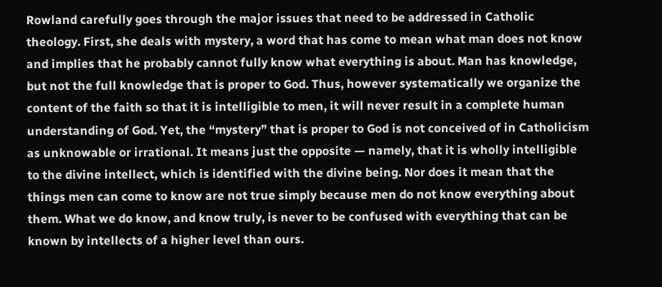Rowland carefully goes through the major issues that need to be addressed in Catholic theology. First, she deals with mystery, a word that has come to mean what man does not know and implies that he probably cannot fully know what everything is about. Man has knowledge, but not the full knowledge that is proper to God. Thus, however systematically we organize the content of the faith so that it is intelligible to men, it will never result in a complete human understanding of God. Yet, the “mystery” that is proper to God is not conceived of in Catholicism as unknowable or irrational. It means just the opposite — namely, that it is wholly intelligible to the divine intellect, which is identified with the divine being. Nor does it mean that the things men can come to know are not true simply because men do not know everything about them. What we do know, and know truly, is never to be confused with everything that can be known by intellects of a higher level than ours.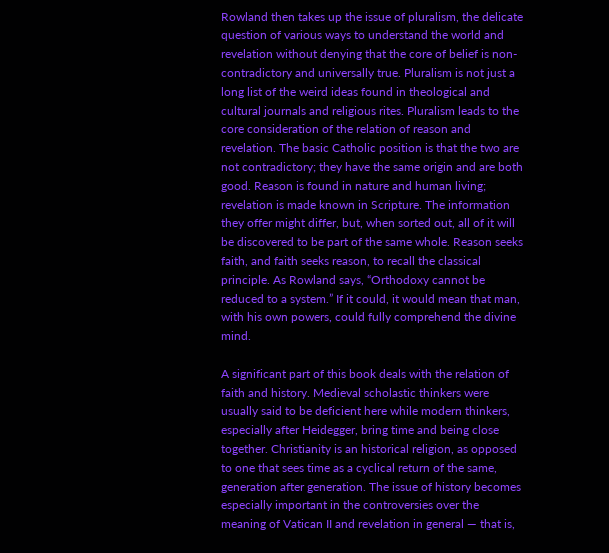Rowland then takes up the issue of pluralism, the delicate question of various ways to understand the world and revelation without denying that the core of belief is non-contradictory and universally true. Pluralism is not just a long list of the weird ideas found in theological and cultural journals and religious rites. Pluralism leads to the core consideration of the relation of reason and revelation. The basic Catholic position is that the two are not contradictory; they have the same origin and are both good. Reason is found in nature and human living; revelation is made known in Scripture. The information they offer might differ, but, when sorted out, all of it will be discovered to be part of the same whole. Reason seeks faith, and faith seeks reason, to recall the classical principle. As Rowland says, “Orthodoxy cannot be reduced to a system.” If it could, it would mean that man, with his own powers, could fully comprehend the divine mind.

A significant part of this book deals with the relation of faith and history. Medieval scholastic thinkers were usually said to be deficient here while modern thinkers, especially after Heidegger, bring time and being close together. Christianity is an historical religion, as opposed to one that sees time as a cyclical return of the same, generation after generation. The issue of history becomes especially important in the controversies over the meaning of Vatican II and revelation in general — that is,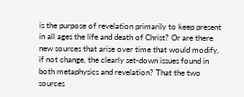is the purpose of revelation primarily to keep present in all ages the life and death of Christ? Or are there new sources that arise over time that would modify, if not change, the clearly set-down issues found in both metaphysics and revelation? That the two sources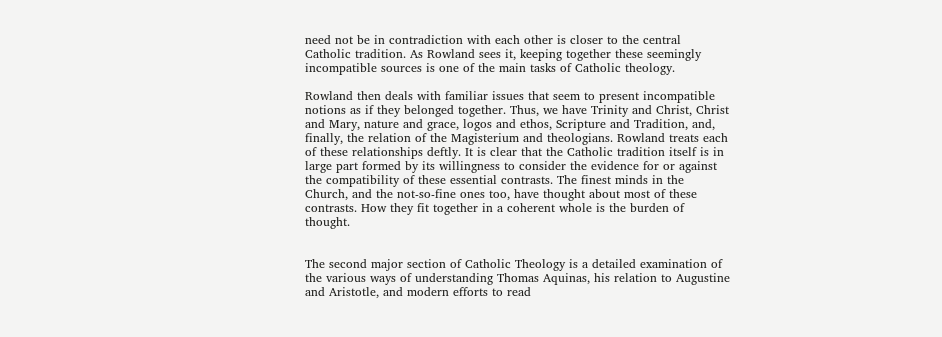need not be in contradiction with each other is closer to the central Catholic tradition. As Rowland sees it, keeping together these seemingly incompatible sources is one of the main tasks of Catholic theology.

Rowland then deals with familiar issues that seem to present incompatible notions as if they belonged together. Thus, we have Trinity and Christ, Christ and Mary, nature and grace, logos and ethos, Scripture and Tradition, and, finally, the relation of the Magisterium and theologians. Rowland treats each of these relationships deftly. It is clear that the Catholic tradition itself is in large part formed by its willingness to consider the evidence for or against the compatibility of these essential contrasts. The finest minds in the Church, and the not-so-fine ones too, have thought about most of these contrasts. How they fit together in a coherent whole is the burden of thought.


The second major section of Catholic Theology is a detailed examination of the various ways of understanding Thomas Aquinas, his relation to Augustine and Aristotle, and modern efforts to read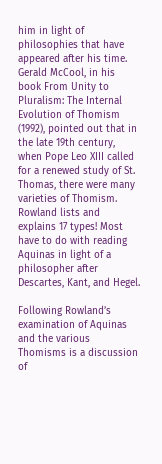him in light of philosophies that have appeared after his time. Gerald McCool, in his book From Unity to Pluralism: The Internal Evolution of Thomism (1992), pointed out that in the late 19th century, when Pope Leo XIII called for a renewed study of St. Thomas, there were many varieties of Thomism. Rowland lists and explains 17 types! Most have to do with reading Aquinas in light of a philosopher after Descartes, Kant, and Hegel.

Following Rowland’s examination of Aquinas and the various Thomisms is a discussion of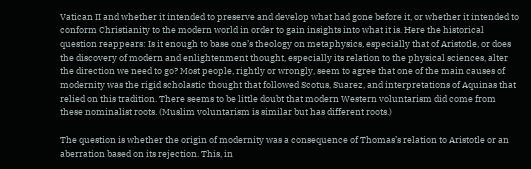Vatican II and whether it intended to preserve and develop what had gone before it, or whether it intended to conform Christianity to the modern world in order to gain insights into what it is. Here the historical question reappears: Is it enough to base one’s theology on metaphysics, especially that of Aristotle, or does the discovery of modern and enlightenment thought, especially its relation to the physical sciences, alter the direction we need to go? Most people, rightly or wrongly, seem to agree that one of the main causes of modernity was the rigid scholastic thought that followed Scotus, Suarez, and interpretations of Aquinas that relied on this tradition. There seems to be little doubt that modern Western voluntarism did come from these nominalist roots. (Muslim voluntarism is similar but has different roots.)

The question is whether the origin of modernity was a consequence of Thomas’s relation to Aristotle or an aberration based on its rejection. This, in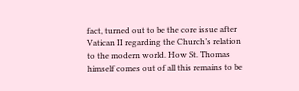fact, turned out to be the core issue after Vatican II regarding the Church’s relation to the modern world. How St. Thomas himself comes out of all this remains to be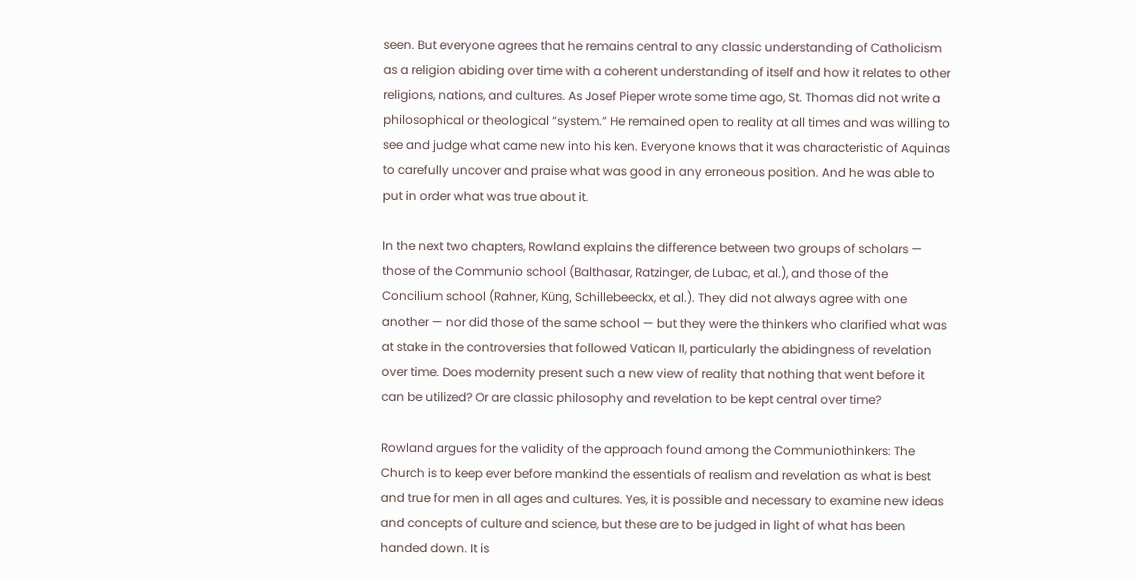seen. But everyone agrees that he remains central to any classic understanding of Catholicism as a religion abiding over time with a coherent understanding of itself and how it relates to other religions, nations, and cultures. As Josef Pieper wrote some time ago, St. Thomas did not write a philosophical or theological “system.” He remained open to reality at all times and was willing to see and judge what came new into his ken. Everyone knows that it was characteristic of Aquinas to carefully uncover and praise what was good in any erroneous position. And he was able to put in order what was true about it.

In the next two chapters, Rowland explains the difference between two groups of scholars — those of the Communio school (Balthasar, Ratzinger, de Lubac, et al.), and those of the Concilium school (Rahner, Küng, Schillebeeckx, et al.). They did not always agree with one another — nor did those of the same school — but they were the thinkers who clarified what was at stake in the controversies that followed Vatican II, particularly the abidingness of revelation over time. Does modernity present such a new view of reality that nothing that went before it can be utilized? Or are classic philosophy and revelation to be kept central over time?

Rowland argues for the validity of the approach found among the Communiothinkers: The Church is to keep ever before mankind the essentials of realism and revelation as what is best and true for men in all ages and cultures. Yes, it is possible and necessary to examine new ideas and concepts of culture and science, but these are to be judged in light of what has been handed down. It is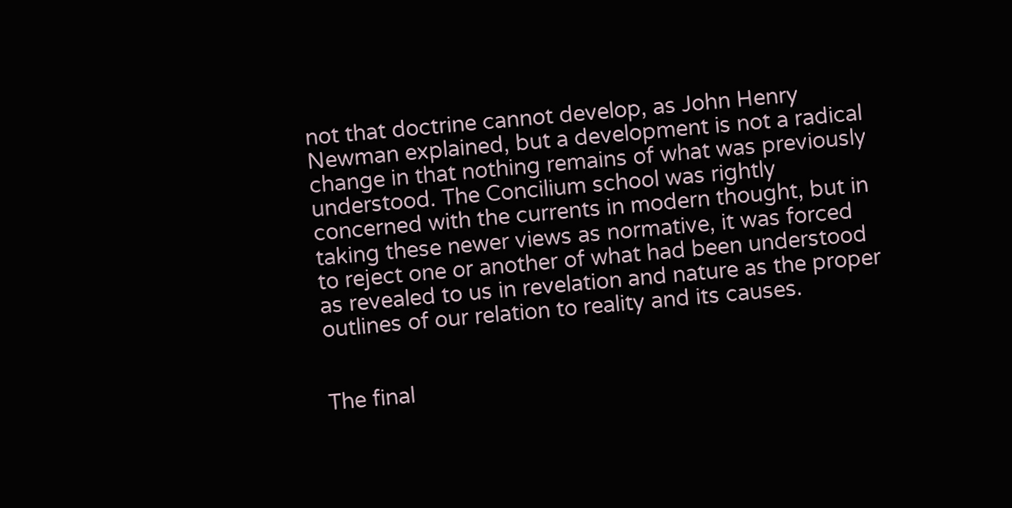not that doctrine cannot develop, as John Henry Newman explained, but a development is not a radical change in that nothing remains of what was previously understood. The Concilium school was rightly concerned with the currents in modern thought, but in taking these newer views as normative, it was forced to reject one or another of what had been understood as revealed to us in revelation and nature as the proper outlines of our relation to reality and its causes.


The final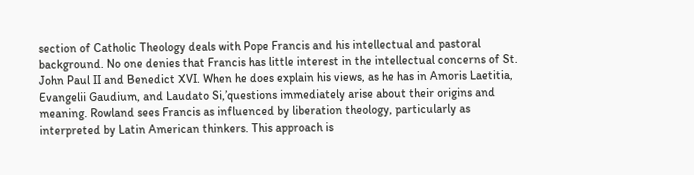section of Catholic Theology deals with Pope Francis and his intellectual and pastoral background. No one denies that Francis has little interest in the intellectual concerns of St. John Paul II and Benedict XVI. When he does explain his views, as he has in Amoris Laetitia, Evangelii Gaudium, and Laudato Si,’questions immediately arise about their origins and meaning. Rowland sees Francis as influenced by liberation theology, particularly as interpreted by Latin American thinkers. This approach is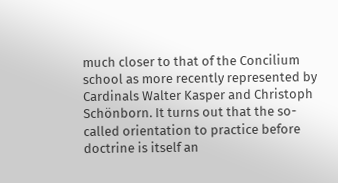much closer to that of the Concilium school as more recently represented by Cardinals Walter Kasper and Christoph Schönborn. It turns out that the so-called orientation to practice before doctrine is itself an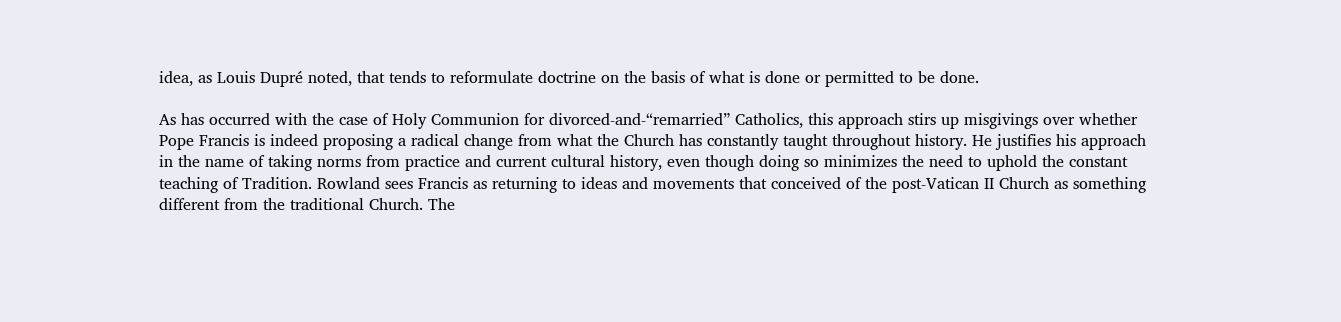idea, as Louis Dupré noted, that tends to reformulate doctrine on the basis of what is done or permitted to be done.

As has occurred with the case of Holy Communion for divorced-and-“remarried” Catholics, this approach stirs up misgivings over whether Pope Francis is indeed proposing a radical change from what the Church has constantly taught throughout history. He justifies his approach in the name of taking norms from practice and current cultural history, even though doing so minimizes the need to uphold the constant teaching of Tradition. Rowland sees Francis as returning to ideas and movements that conceived of the post-Vatican II Church as something different from the traditional Church. The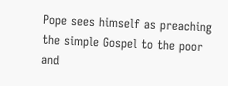Pope sees himself as preaching the simple Gospel to the poor and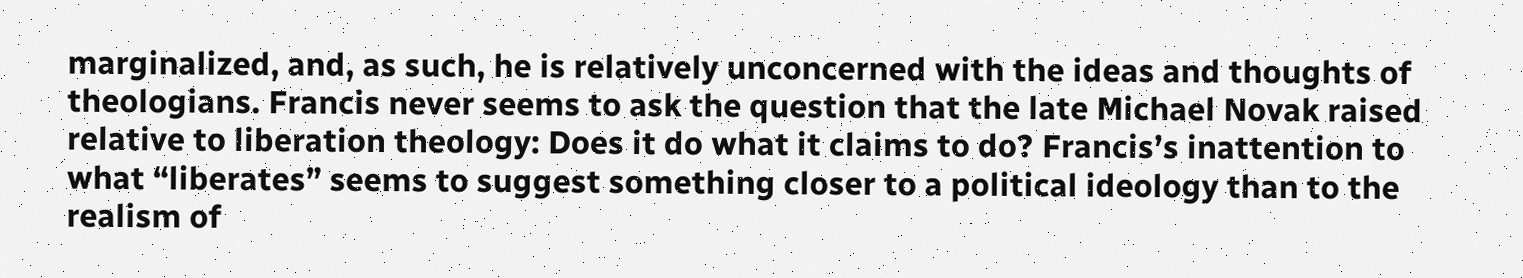marginalized, and, as such, he is relatively unconcerned with the ideas and thoughts of theologians. Francis never seems to ask the question that the late Michael Novak raised relative to liberation theology: Does it do what it claims to do? Francis’s inattention to what “liberates” seems to suggest something closer to a political ideology than to the realism of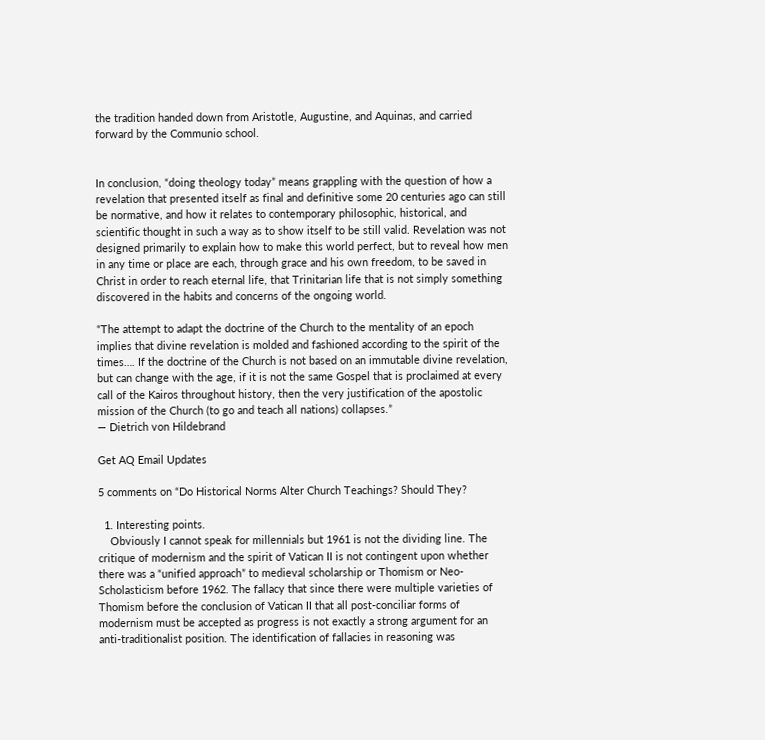the tradition handed down from Aristotle, Augustine, and Aquinas, and carried forward by the Communio school.


In conclusion, “doing theology today” means grappling with the question of how a revelation that presented itself as final and definitive some 20 centuries ago can still be normative, and how it relates to contemporary philosophic, historical, and scientific thought in such a way as to show itself to be still valid. Revelation was not designed primarily to explain how to make this world perfect, but to reveal how men in any time or place are each, through grace and his own freedom, to be saved in Christ in order to reach eternal life, that Trinitarian life that is not simply something discovered in the habits and concerns of the ongoing world.

“The attempt to adapt the doctrine of the Church to the mentality of an epoch implies that divine revelation is molded and fashioned according to the spirit of the times…. If the doctrine of the Church is not based on an immutable divine revelation, but can change with the age, if it is not the same Gospel that is proclaimed at every call of the Kairos throughout history, then the very justification of the apostolic mission of the Church (to go and teach all nations) collapses.”
— Dietrich von Hildebrand

Get AQ Email Updates

5 comments on “Do Historical Norms Alter Church Teachings? Should They?

  1. Interesting points.
    Obviously I cannot speak for millennials but 1961 is not the dividing line. The critique of modernism and the spirit of Vatican II is not contingent upon whether there was a “unified approach” to medieval scholarship or Thomism or Neo-Scholasticism before 1962. The fallacy that since there were multiple varieties of Thomism before the conclusion of Vatican II that all post-conciliar forms of modernism must be accepted as progress is not exactly a strong argument for an anti-traditionalist position. The identification of fallacies in reasoning was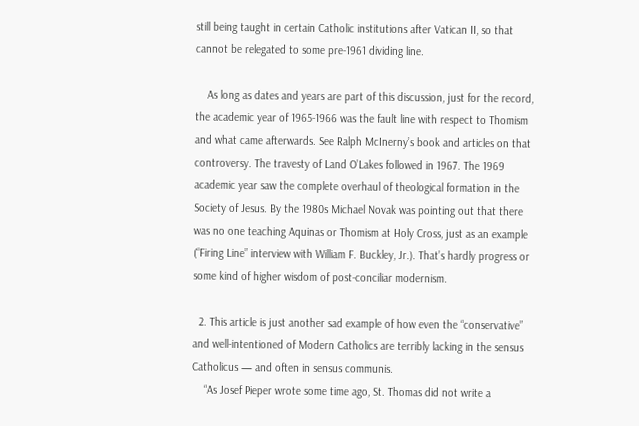still being taught in certain Catholic institutions after Vatican II, so that cannot be relegated to some pre-1961 dividing line.

    As long as dates and years are part of this discussion, just for the record, the academic year of 1965-1966 was the fault line with respect to Thomism and what came afterwards. See Ralph McInerny’s book and articles on that controversy. The travesty of Land O’Lakes followed in 1967. The 1969 academic year saw the complete overhaul of theological formation in the Society of Jesus. By the 1980s Michael Novak was pointing out that there was no one teaching Aquinas or Thomism at Holy Cross, just as an example (“Firing Line” interview with William F. Buckley, Jr.). That’s hardly progress or some kind of higher wisdom of post-conciliar modernism.

  2. This article is just another sad example of how even the “conservative” and well-intentioned of Modern Catholics are terribly lacking in the sensus Catholicus — and often in sensus communis.
    “As Josef Pieper wrote some time ago, St. Thomas did not write a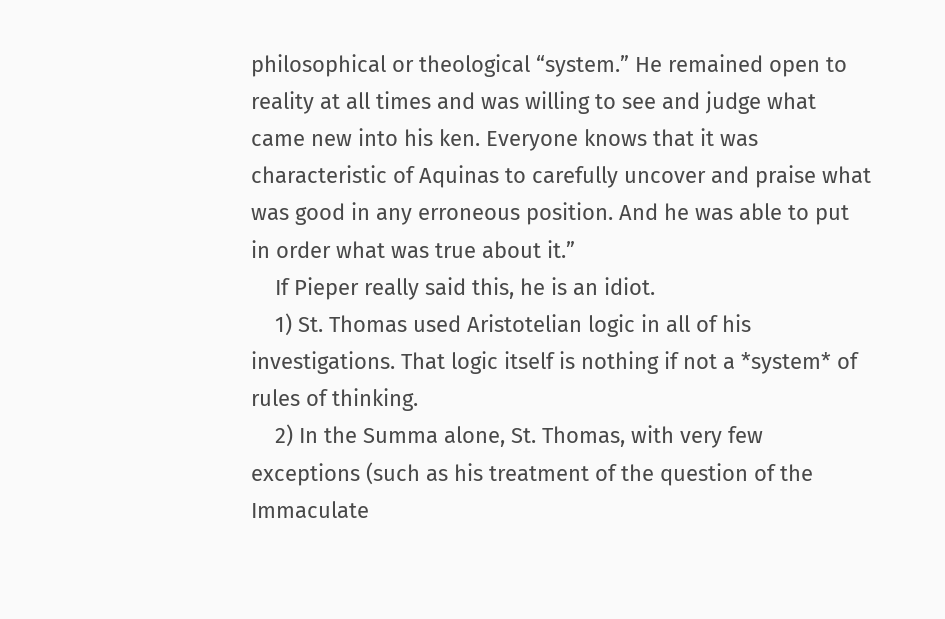philosophical or theological “system.” He remained open to reality at all times and was willing to see and judge what came new into his ken. Everyone knows that it was characteristic of Aquinas to carefully uncover and praise what was good in any erroneous position. And he was able to put in order what was true about it.”
    If Pieper really said this, he is an idiot.
    1) St. Thomas used Aristotelian logic in all of his investigations. That logic itself is nothing if not a *system* of rules of thinking.
    2) In the Summa alone, St. Thomas, with very few exceptions (such as his treatment of the question of the Immaculate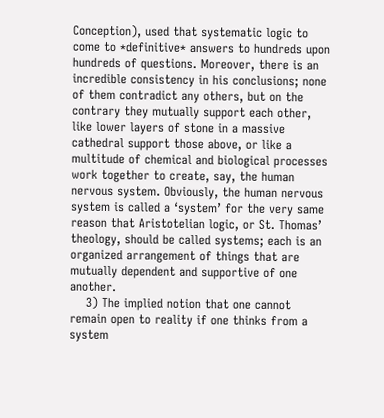Conception), used that systematic logic to come to *definitive* answers to hundreds upon hundreds of questions. Moreover, there is an incredible consistency in his conclusions; none of them contradict any others, but on the contrary they mutually support each other, like lower layers of stone in a massive cathedral support those above, or like a multitude of chemical and biological processes work together to create, say, the human nervous system. Obviously, the human nervous system is called a ‘system’ for the very same reason that Aristotelian logic, or St. Thomas’ theology, should be called systems; each is an organized arrangement of things that are mutually dependent and supportive of one another.
    3) The implied notion that one cannot remain open to reality if one thinks from a system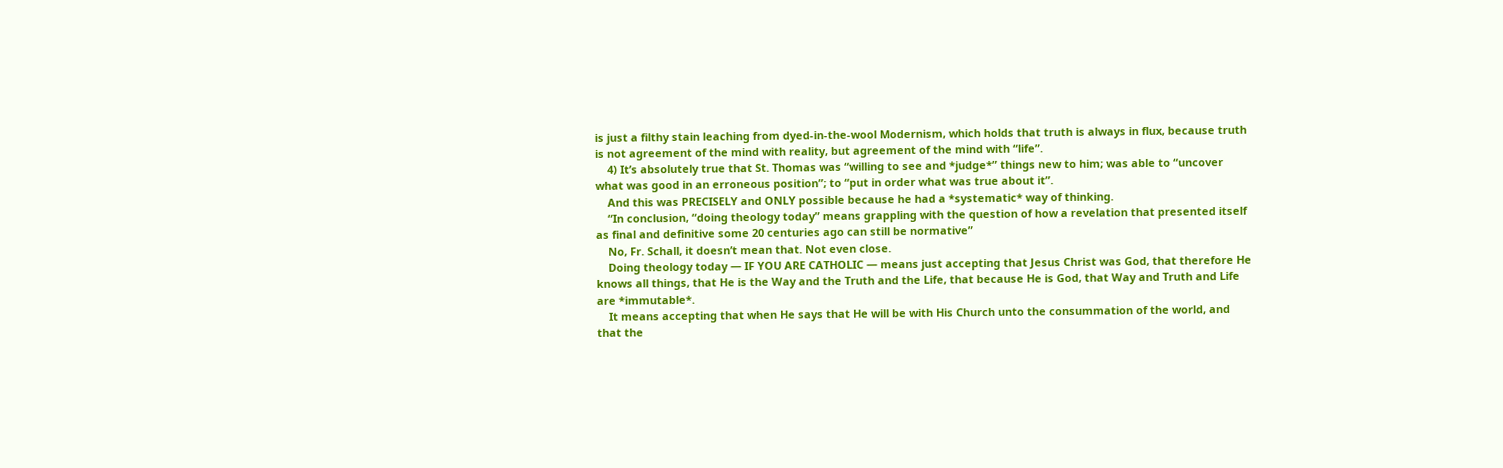is just a filthy stain leaching from dyed-in-the-wool Modernism, which holds that truth is always in flux, because truth is not agreement of the mind with reality, but agreement of the mind with “life”.
    4) It’s absolutely true that St. Thomas was “willing to see and *judge*” things new to him; was able to “uncover what was good in an erroneous position”; to “put in order what was true about it”.
    And this was PRECISELY and ONLY possible because he had a *systematic* way of thinking.
    “In conclusion, “doing theology today” means grappling with the question of how a revelation that presented itself as final and definitive some 20 centuries ago can still be normative”
    No, Fr. Schall, it doesn’t mean that. Not even close.
    Doing theology today — IF YOU ARE CATHOLIC — means just accepting that Jesus Christ was God, that therefore He knows all things, that He is the Way and the Truth and the Life, that because He is God, that Way and Truth and Life are *immutable*.
    It means accepting that when He says that He will be with His Church unto the consummation of the world, and that the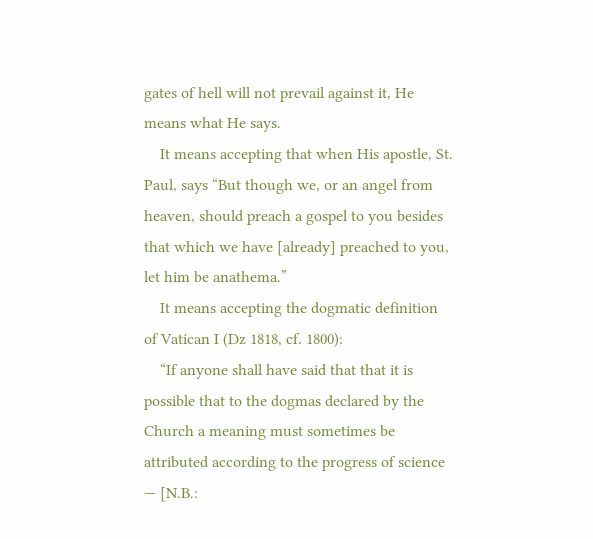gates of hell will not prevail against it, He means what He says.
    It means accepting that when His apostle, St. Paul, says “But though we, or an angel from heaven, should preach a gospel to you besides that which we have [already] preached to you, let him be anathema.”
    It means accepting the dogmatic definition of Vatican I (Dz 1818, cf. 1800):
    “If anyone shall have said that that it is possible that to the dogmas declared by the Church a meaning must sometimes be attributed according to the progress of science — [N.B.: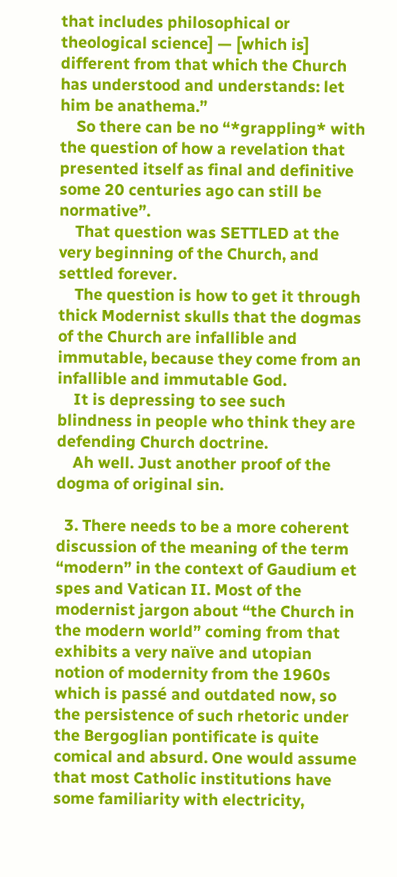that includes philosophical or theological science] — [which is] different from that which the Church has understood and understands: let him be anathema.”
    So there can be no “*grappling* with the question of how a revelation that presented itself as final and definitive some 20 centuries ago can still be normative”.
    That question was SETTLED at the very beginning of the Church, and settled forever.
    The question is how to get it through thick Modernist skulls that the dogmas of the Church are infallible and immutable, because they come from an infallible and immutable God.
    It is depressing to see such blindness in people who think they are defending Church doctrine.
    Ah well. Just another proof of the dogma of original sin.

  3. There needs to be a more coherent discussion of the meaning of the term “modern” in the context of Gaudium et spes and Vatican II. Most of the modernist jargon about “the Church in the modern world” coming from that exhibits a very naïve and utopian notion of modernity from the 1960s which is passé and outdated now, so the persistence of such rhetoric under the Bergoglian pontificate is quite comical and absurd. One would assume that most Catholic institutions have some familiarity with electricity,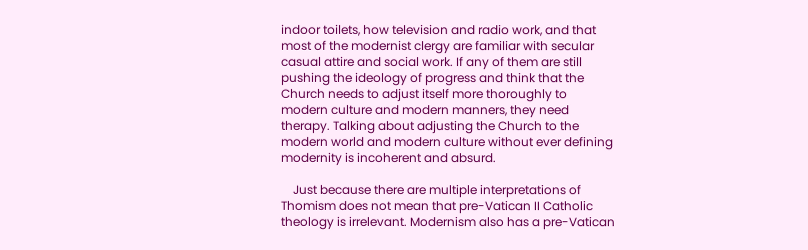indoor toilets, how television and radio work, and that most of the modernist clergy are familiar with secular casual attire and social work. If any of them are still pushing the ideology of progress and think that the Church needs to adjust itself more thoroughly to modern culture and modern manners, they need therapy. Talking about adjusting the Church to the modern world and modern culture without ever defining modernity is incoherent and absurd.

    Just because there are multiple interpretations of Thomism does not mean that pre-Vatican II Catholic theology is irrelevant. Modernism also has a pre-Vatican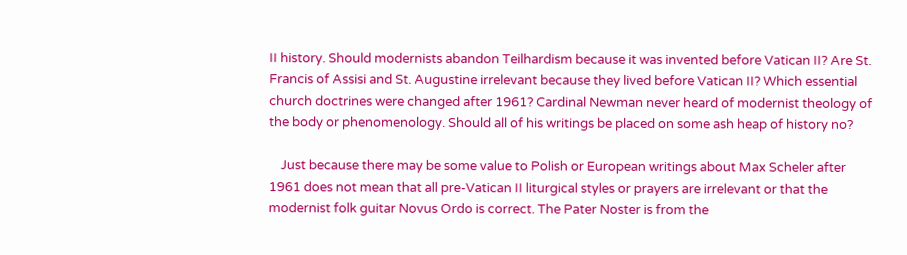II history. Should modernists abandon Teilhardism because it was invented before Vatican II? Are St. Francis of Assisi and St. Augustine irrelevant because they lived before Vatican II? Which essential church doctrines were changed after 1961? Cardinal Newman never heard of modernist theology of the body or phenomenology. Should all of his writings be placed on some ash heap of history no?

    Just because there may be some value to Polish or European writings about Max Scheler after 1961 does not mean that all pre-Vatican II liturgical styles or prayers are irrelevant or that the modernist folk guitar Novus Ordo is correct. The Pater Noster is from the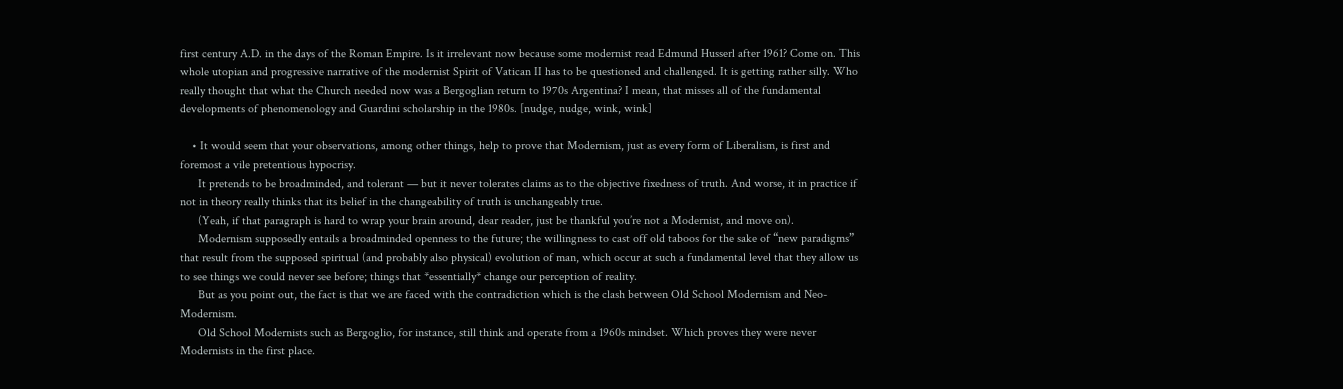first century A.D. in the days of the Roman Empire. Is it irrelevant now because some modernist read Edmund Husserl after 1961? Come on. This whole utopian and progressive narrative of the modernist Spirit of Vatican II has to be questioned and challenged. It is getting rather silly. Who really thought that what the Church needed now was a Bergoglian return to 1970s Argentina? I mean, that misses all of the fundamental developments of phenomenology and Guardini scholarship in the 1980s. [nudge, nudge, wink, wink]

    • It would seem that your observations, among other things, help to prove that Modernism, just as every form of Liberalism, is first and foremost a vile pretentious hypocrisy.
      It pretends to be broadminded, and tolerant — but it never tolerates claims as to the objective fixedness of truth. And worse, it in practice if not in theory really thinks that its belief in the changeability of truth is unchangeably true.
      (Yeah, if that paragraph is hard to wrap your brain around, dear reader, just be thankful you’re not a Modernist, and move on).
      Modernism supposedly entails a broadminded openness to the future; the willingness to cast off old taboos for the sake of “new paradigms” that result from the supposed spiritual (and probably also physical) evolution of man, which occur at such a fundamental level that they allow us to see things we could never see before; things that *essentially* change our perception of reality.
      But as you point out, the fact is that we are faced with the contradiction which is the clash between Old School Modernism and Neo-Modernism.
      Old School Modernists such as Bergoglio, for instance, still think and operate from a 1960s mindset. Which proves they were never Modernists in the first place.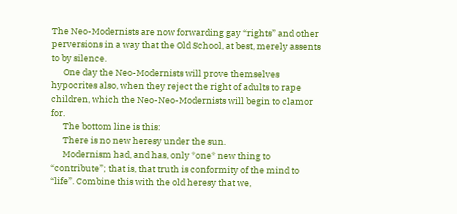The Neo-Modernists are now forwarding gay “rights” and other perversions in a way that the Old School, at best, merely assents to by silence.
      One day the Neo-Modernists will prove themselves hypocrites also, when they reject the right of adults to rape children, which the Neo-Neo-Modernists will begin to clamor for.
      The bottom line is this:
      There is no new heresy under the sun.
      Modernism had, and has, only *one* new thing to “contribute”; that is, that truth is conformity of the mind to “life”. Combine this with the old heresy that we,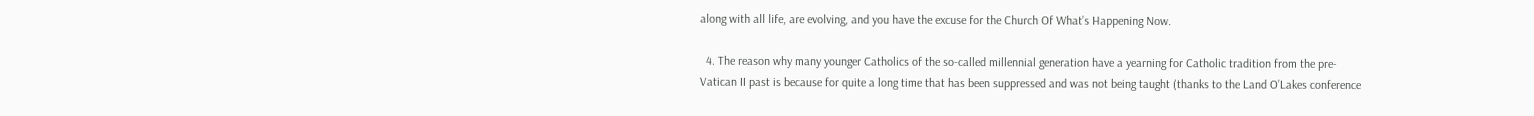along with all life, are evolving, and you have the excuse for the Church Of What’s Happening Now.

  4. The reason why many younger Catholics of the so-called millennial generation have a yearning for Catholic tradition from the pre-Vatican II past is because for quite a long time that has been suppressed and was not being taught (thanks to the Land O’Lakes conference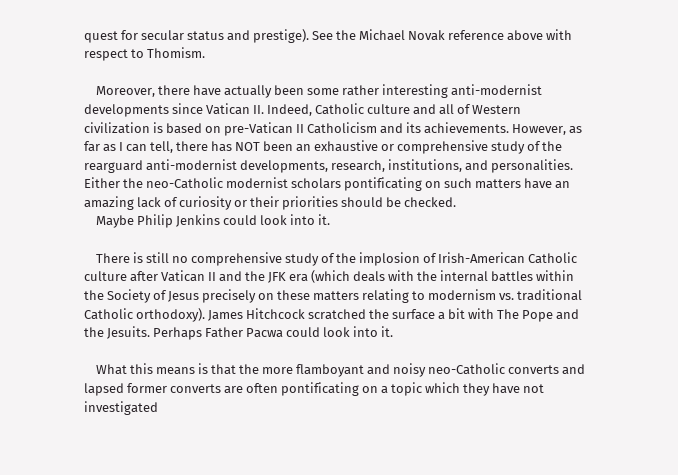quest for secular status and prestige). See the Michael Novak reference above with respect to Thomism.

    Moreover, there have actually been some rather interesting anti-modernist developments since Vatican II. Indeed, Catholic culture and all of Western civilization is based on pre-Vatican II Catholicism and its achievements. However, as far as I can tell, there has NOT been an exhaustive or comprehensive study of the rearguard anti-modernist developments, research, institutions, and personalities. Either the neo-Catholic modernist scholars pontificating on such matters have an amazing lack of curiosity or their priorities should be checked.
    Maybe Philip Jenkins could look into it.

    There is still no comprehensive study of the implosion of Irish-American Catholic culture after Vatican II and the JFK era (which deals with the internal battles within the Society of Jesus precisely on these matters relating to modernism vs. traditional Catholic orthodoxy). James Hitchcock scratched the surface a bit with The Pope and the Jesuits. Perhaps Father Pacwa could look into it.

    What this means is that the more flamboyant and noisy neo-Catholic converts and lapsed former converts are often pontificating on a topic which they have not investigated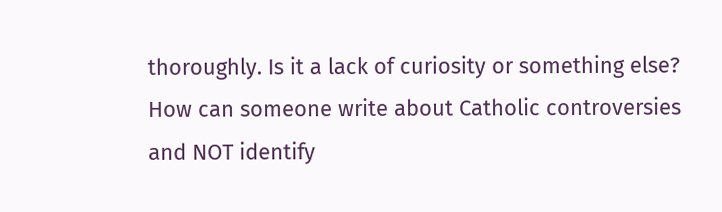thoroughly. Is it a lack of curiosity or something else? How can someone write about Catholic controversies and NOT identify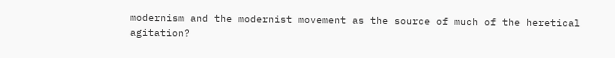modernism and the modernist movement as the source of much of the heretical agitation?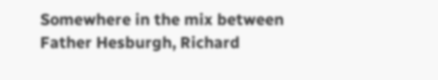Somewhere in the mix between Father Hesburgh, Richard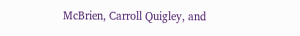McBrien, Carroll Quigley, and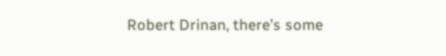Robert Drinan, there’s some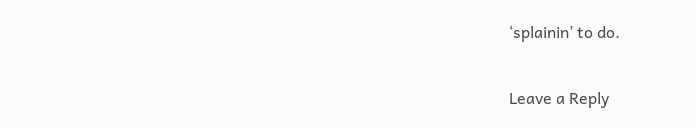‘splainin’ to do.

Leave a Reply